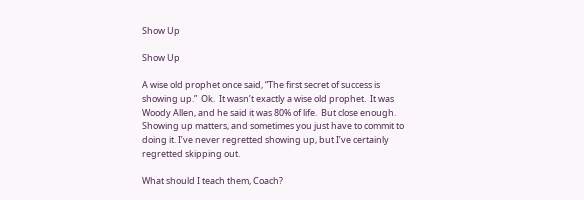Show Up

Show Up

A wise old prophet once said, “The first secret of success is showing up.”  Ok.  It wasn’t exactly a wise old prophet.  It was Woody Allen, and he said it was 80% of life.  But close enough.  Showing up matters, and sometimes you just have to commit to doing it. I’ve never regretted showing up, but I’ve certainly regretted skipping out.

What should I teach them, Coach?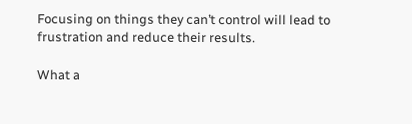Focusing on things they can’t control will lead to frustration and reduce their results.

What a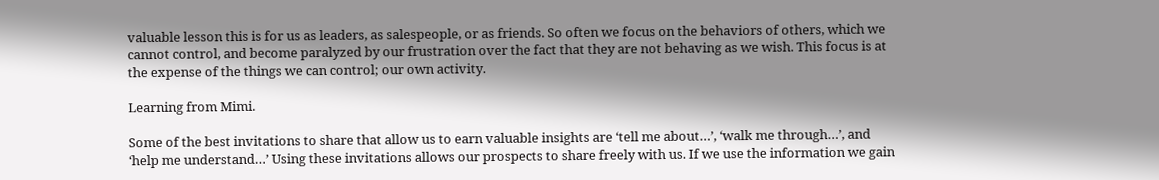valuable lesson this is for us as leaders, as salespeople, or as friends. So often we focus on the behaviors of others, which we cannot control, and become paralyzed by our frustration over the fact that they are not behaving as we wish. This focus is at the expense of the things we can control; our own activity.

Learning from Mimi.

Some of the best invitations to share that allow us to earn valuable insights are ‘tell me about…’, ‘walk me through…’, and ‘help me understand…’ Using these invitations allows our prospects to share freely with us. If we use the information we gain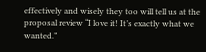effectively and wisely they too will tell us at the proposal review “I love it! It’s exactly what we wanted.”